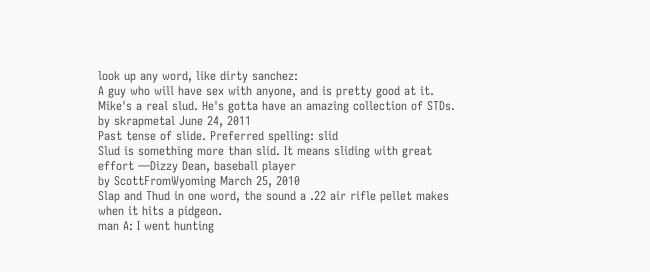look up any word, like dirty sanchez:
A guy who will have sex with anyone, and is pretty good at it.
Mike's a real slud. He's gotta have an amazing collection of STDs.
by skrapmetal June 24, 2011
Past tense of slide. Preferred spelling: slid
Slud is something more than slid. It means sliding with great effort —Dizzy Dean, baseball player
by ScottFromWyoming March 25, 2010
Slap and Thud in one word, the sound a .22 air rifle pellet makes when it hits a pidgeon.
man A: I went hunting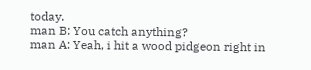today.
man B: You catch anything?
man A: Yeah, i hit a wood pidgeon right in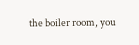the boiler room, you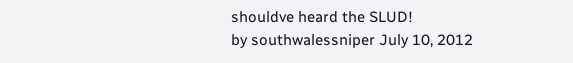shouldve heard the SLUD!
by southwalessniper July 10, 2012